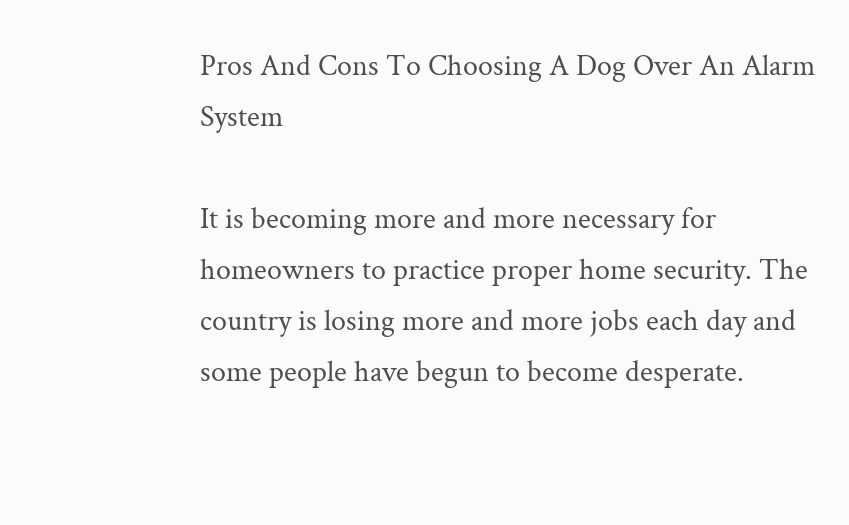Pros And Cons To Choosing A Dog Over An Alarm System

It is becoming more and more necessary for homeowners to practice proper home security. The country is losing more and more jobs each day and some people have begun to become desperate.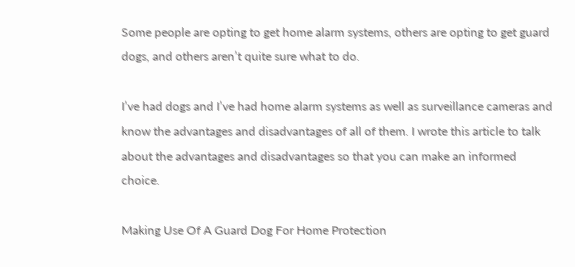Some people are opting to get home alarm systems, others are opting to get guard dogs, and others aren’t quite sure what to do.

I’ve had dogs and I’ve had home alarm systems as well as surveillance cameras and know the advantages and disadvantages of all of them. I wrote this article to talk about the advantages and disadvantages so that you can make an informed choice.

Making Use Of A Guard Dog For Home Protection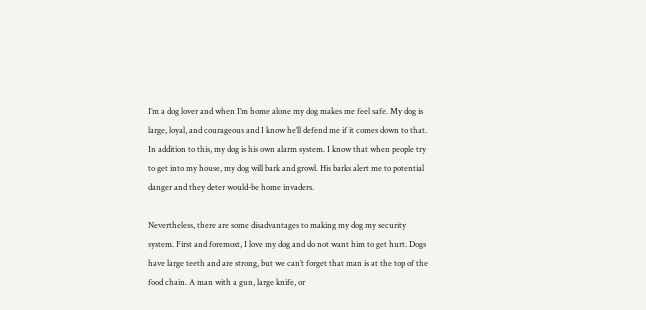I’m a dog lover and when I’m home alone my dog makes me feel safe. My dog is large, loyal, and courageous and I know he’ll defend me if it comes down to that. In addition to this, my dog is his own alarm system. I know that when people try to get into my house, my dog will bark and growl. His barks alert me to potential danger and they deter would-be home invaders.

Nevertheless, there are some disadvantages to making my dog my security system. First and foremost, I love my dog and do not want him to get hurt. Dogs have large teeth and are strong, but we can’t forget that man is at the top of the food chain. A man with a gun, large knife, or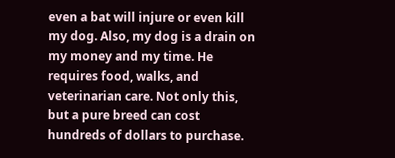even a bat will injure or even kill my dog. Also, my dog is a drain on my money and my time. He requires food, walks, and veterinarian care. Not only this, but a pure breed can cost hundreds of dollars to purchase.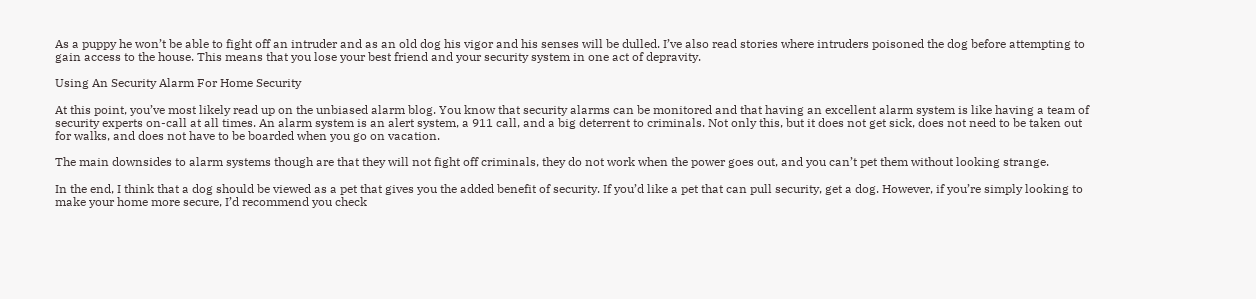As a puppy he won’t be able to fight off an intruder and as an old dog his vigor and his senses will be dulled. I’ve also read stories where intruders poisoned the dog before attempting to gain access to the house. This means that you lose your best friend and your security system in one act of depravity.

Using An Security Alarm For Home Security

At this point, you’ve most likely read up on the unbiased alarm blog. You know that security alarms can be monitored and that having an excellent alarm system is like having a team of security experts on-call at all times. An alarm system is an alert system, a 911 call, and a big deterrent to criminals. Not only this, but it does not get sick, does not need to be taken out for walks, and does not have to be boarded when you go on vacation.

The main downsides to alarm systems though are that they will not fight off criminals, they do not work when the power goes out, and you can’t pet them without looking strange.

In the end, I think that a dog should be viewed as a pet that gives you the added benefit of security. If you’d like a pet that can pull security, get a dog. However, if you’re simply looking to make your home more secure, I’d recommend you check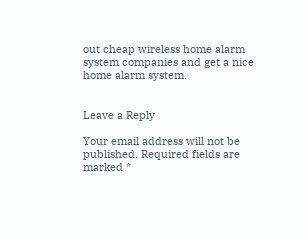out cheap wireless home alarm system companies and get a nice home alarm system.


Leave a Reply

Your email address will not be published. Required fields are marked *